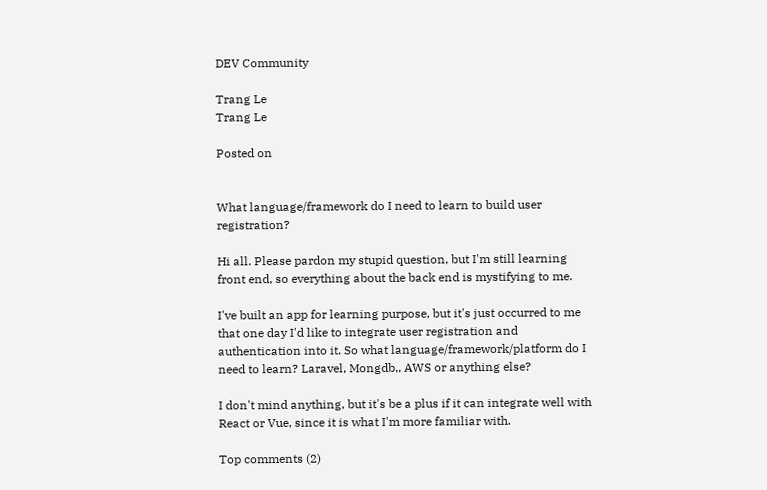DEV Community

Trang Le
Trang Le

Posted on


What language/framework do I need to learn to build user registration?

Hi all. Please pardon my stupid question, but I'm still learning front end, so everything about the back end is mystifying to me.

I've built an app for learning purpose, but it's just occurred to me that one day I'd like to integrate user registration and authentication into it. So what language/framework/platform do I need to learn? Laravel, Mongdb,, AWS or anything else?

I don't mind anything, but it's be a plus if it can integrate well with React or Vue, since it is what I'm more familiar with.

Top comments (2)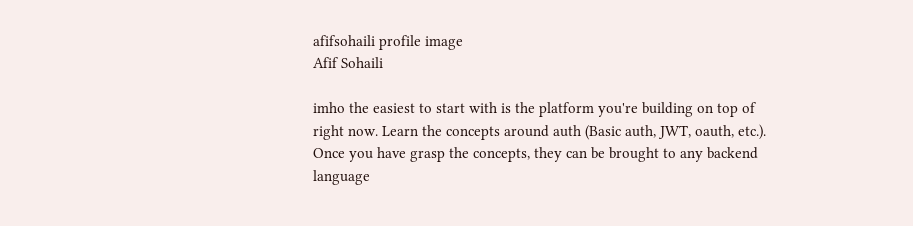afifsohaili profile image
Afif Sohaili

imho the easiest to start with is the platform you're building on top of right now. Learn the concepts around auth (Basic auth, JWT, oauth, etc.). Once you have grasp the concepts, they can be brought to any backend language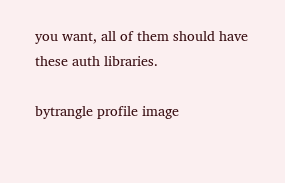you want, all of them should have these auth libraries.

bytrangle profile image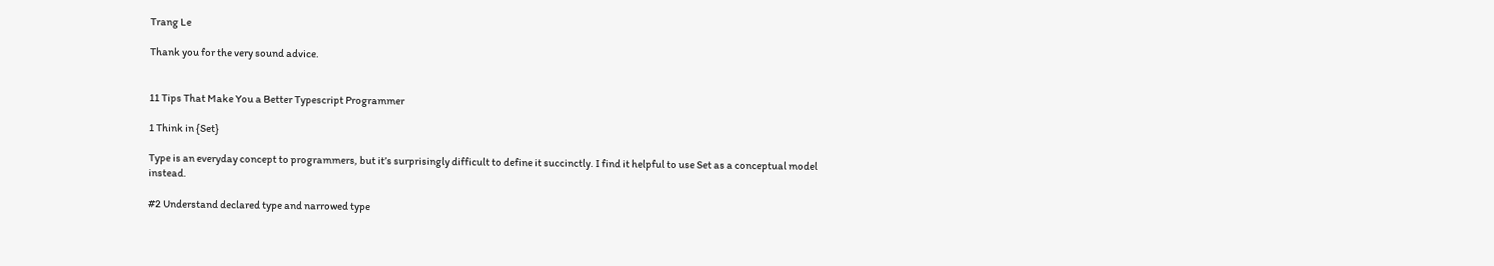Trang Le

Thank you for the very sound advice.


11 Tips That Make You a Better Typescript Programmer

1 Think in {Set}

Type is an everyday concept to programmers, but it’s surprisingly difficult to define it succinctly. I find it helpful to use Set as a conceptual model instead.

#2 Understand declared type and narrowed type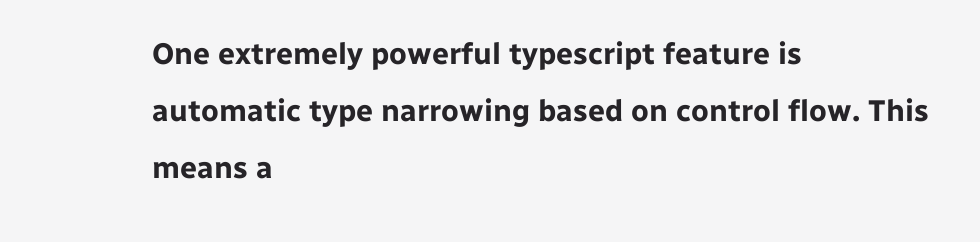One extremely powerful typescript feature is automatic type narrowing based on control flow. This means a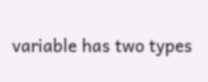variable has two types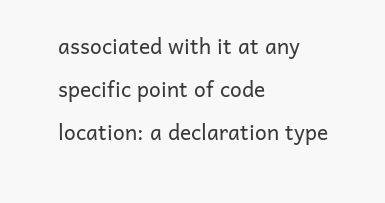associated with it at any specific point of code location: a declaration type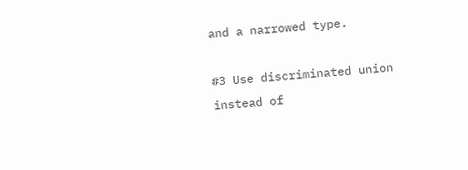and a narrowed type.

#3 Use discriminated union instead of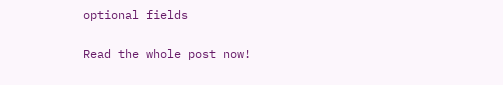optional fields


Read the whole post now!